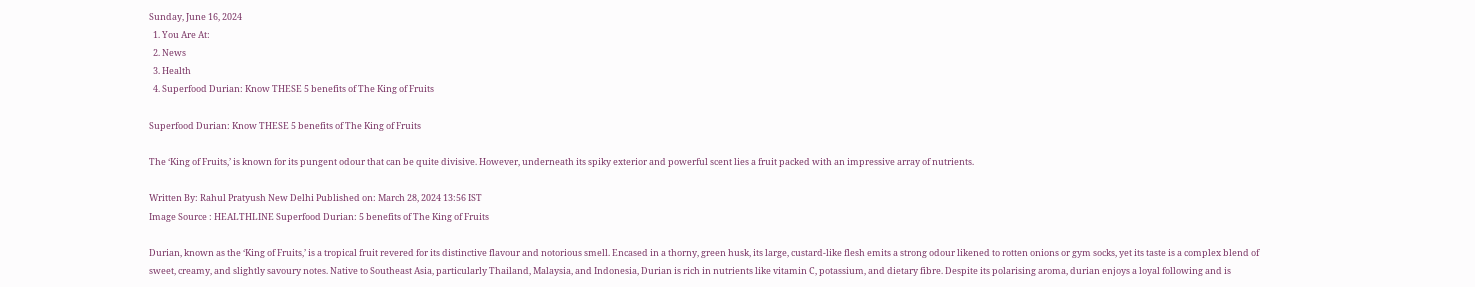Sunday, June 16, 2024
  1. You Are At:
  2. News
  3. Health
  4. Superfood Durian: Know THESE 5 benefits of The King of Fruits

Superfood Durian: Know THESE 5 benefits of The King of Fruits

The ‘King of Fruits,’ is known for its pungent odour that can be quite divisive. However, underneath its spiky exterior and powerful scent lies a fruit packed with an impressive array of nutrients.

Written By: Rahul Pratyush New Delhi Published on: March 28, 2024 13:56 IST
Image Source : HEALTHLINE Superfood Durian: 5 benefits of The King of Fruits

Durian, known as the ‘King of Fruits,’ is a tropical fruit revered for its distinctive flavour and notorious smell. Encased in a thorny, green husk, its large, custard-like flesh emits a strong odour likened to rotten onions or gym socks, yet its taste is a complex blend of sweet, creamy, and slightly savoury notes. Native to Southeast Asia, particularly Thailand, Malaysia, and Indonesia, Durian is rich in nutrients like vitamin C, potassium, and dietary fibre. Despite its polarising aroma, durian enjoys a loyal following and is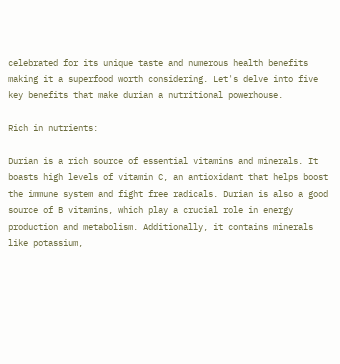celebrated for its unique taste and numerous health benefits making it a superfood worth considering. Let's delve into five key benefits that make durian a nutritional powerhouse.

Rich in nutrients:

Durian is a rich source of essential vitamins and minerals. It boasts high levels of vitamin C, an antioxidant that helps boost the immune system and fight free radicals. Durian is also a good source of B vitamins, which play a crucial role in energy production and metabolism. Additionally, it contains minerals like potassium,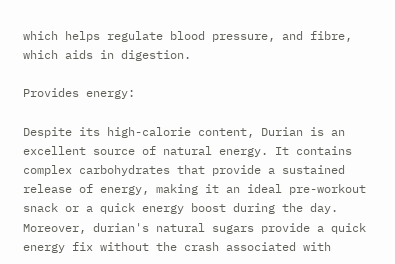which helps regulate blood pressure, and fibre, which aids in digestion.

Provides energy:

Despite its high-calorie content, Durian is an excellent source of natural energy. It contains complex carbohydrates that provide a sustained release of energy, making it an ideal pre-workout snack or a quick energy boost during the day. Moreover, durian's natural sugars provide a quick energy fix without the crash associated with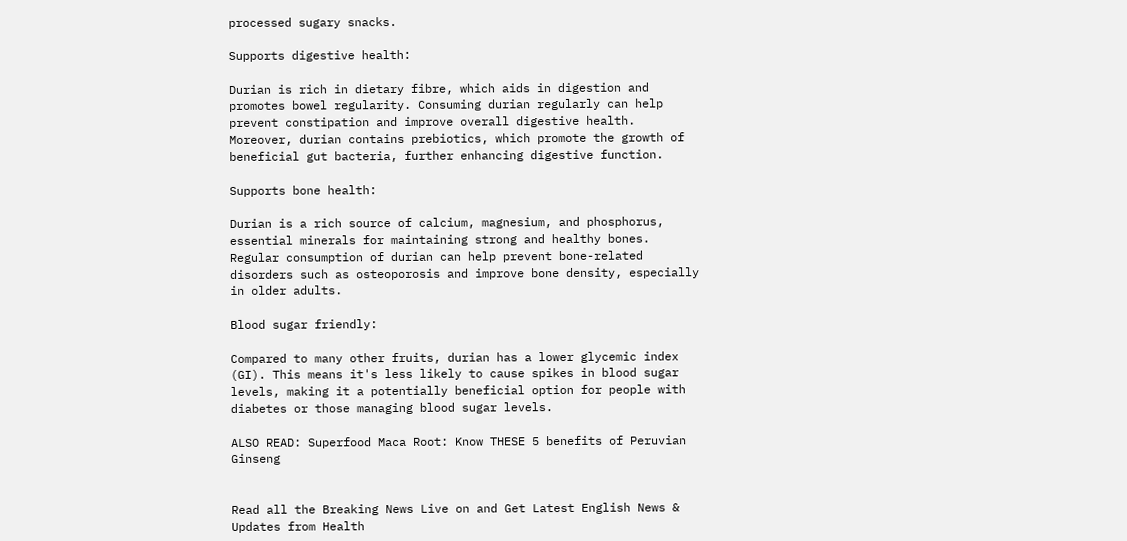processed sugary snacks.

Supports digestive health:

Durian is rich in dietary fibre, which aids in digestion and promotes bowel regularity. Consuming durian regularly can help prevent constipation and improve overall digestive health. Moreover, durian contains prebiotics, which promote the growth of beneficial gut bacteria, further enhancing digestive function.

Supports bone health:

Durian is a rich source of calcium, magnesium, and phosphorus, essential minerals for maintaining strong and healthy bones. Regular consumption of durian can help prevent bone-related disorders such as osteoporosis and improve bone density, especially in older adults.

Blood sugar friendly:

Compared to many other fruits, durian has a lower glycemic index (GI). This means it's less likely to cause spikes in blood sugar levels, making it a potentially beneficial option for people with diabetes or those managing blood sugar levels.

ALSO READ: Superfood Maca Root: Know THESE 5 benefits of Peruvian Ginseng


Read all the Breaking News Live on and Get Latest English News & Updates from Health